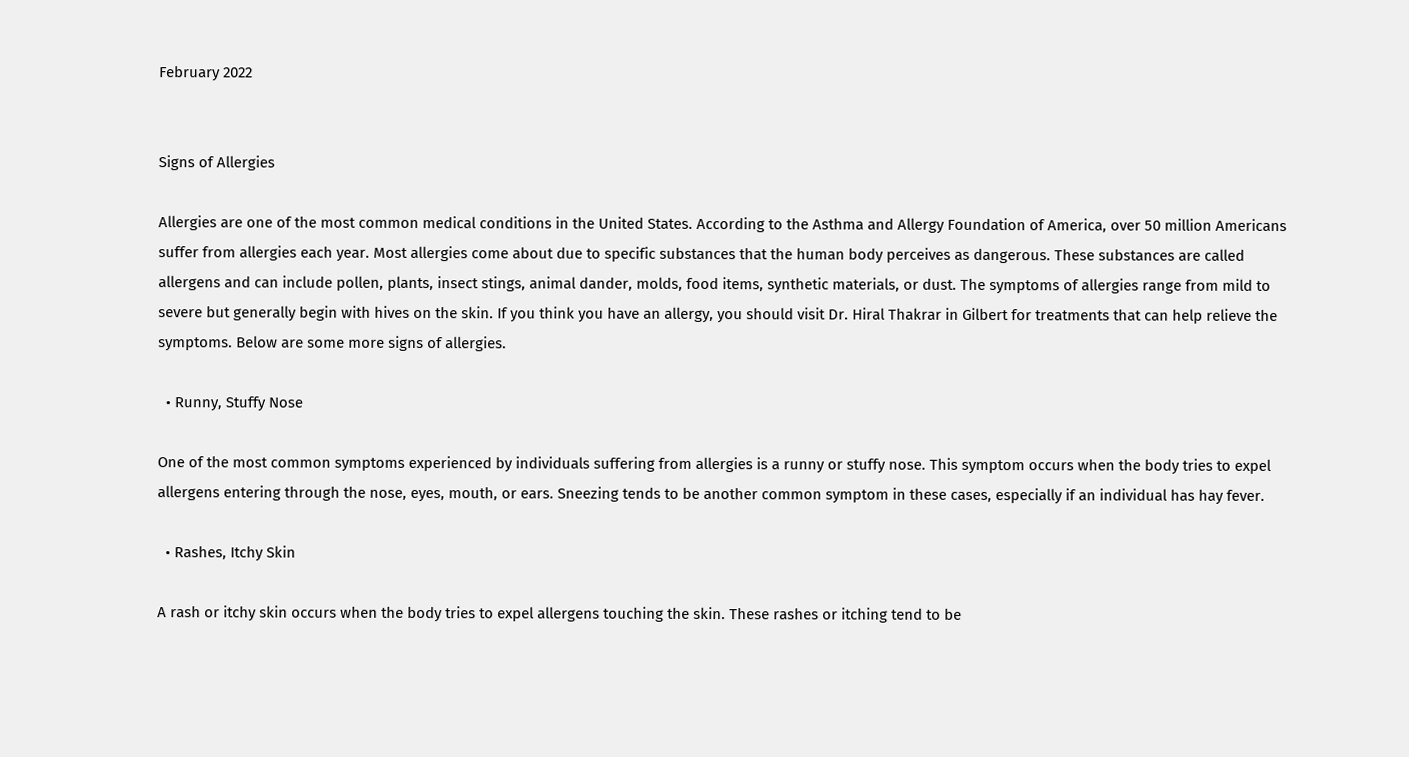February 2022


Signs of Allergies

Allergies are one of the most common medical conditions in the United States. According to the Asthma and Allergy Foundation of America, over 50 million Americans suffer from allergies each year. Most allergies come about due to specific substances that the human body perceives as dangerous. These substances are called allergens and can include pollen, plants, insect stings, animal dander, molds, food items, synthetic materials, or dust. The symptoms of allergies range from mild to severe but generally begin with hives on the skin. If you think you have an allergy, you should visit Dr. Hiral Thakrar in Gilbert for treatments that can help relieve the symptoms. Below are some more signs of allergies.

  • Runny, Stuffy Nose

One of the most common symptoms experienced by individuals suffering from allergies is a runny or stuffy nose. This symptom occurs when the body tries to expel allergens entering through the nose, eyes, mouth, or ears. Sneezing tends to be another common symptom in these cases, especially if an individual has hay fever.

  • Rashes, Itchy Skin

A rash or itchy skin occurs when the body tries to expel allergens touching the skin. These rashes or itching tend to be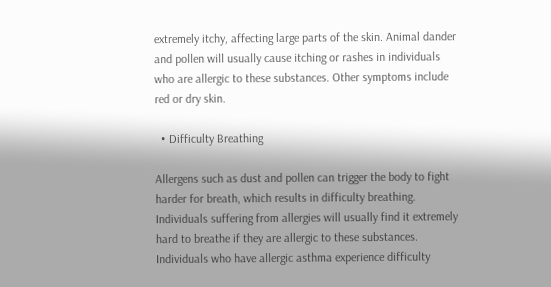extremely itchy, affecting large parts of the skin. Animal dander and pollen will usually cause itching or rashes in individuals who are allergic to these substances. Other symptoms include red or dry skin.

  • Difficulty Breathing

Allergens such as dust and pollen can trigger the body to fight harder for breath, which results in difficulty breathing. Individuals suffering from allergies will usually find it extremely hard to breathe if they are allergic to these substances. Individuals who have allergic asthma experience difficulty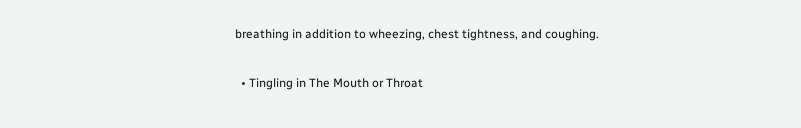breathing in addition to wheezing, chest tightness, and coughing.

  • Tingling in The Mouth or Throat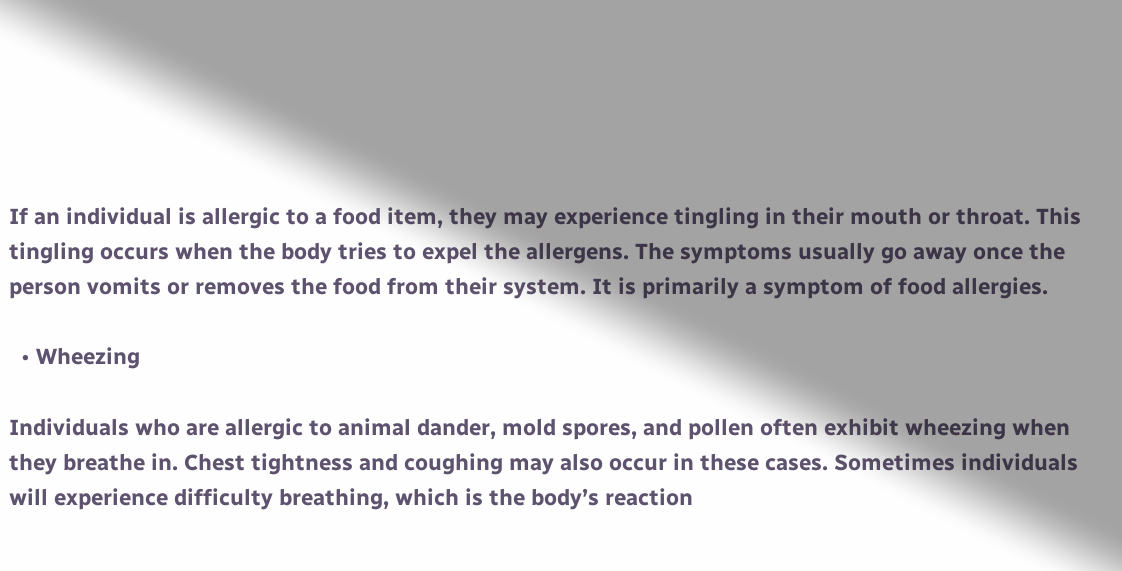If an individual is allergic to a food item, they may experience tingling in their mouth or throat. This tingling occurs when the body tries to expel the allergens. The symptoms usually go away once the person vomits or removes the food from their system. It is primarily a symptom of food allergies.

  • Wheezing

Individuals who are allergic to animal dander, mold spores, and pollen often exhibit wheezing when they breathe in. Chest tightness and coughing may also occur in these cases. Sometimes individuals will experience difficulty breathing, which is the body’s reaction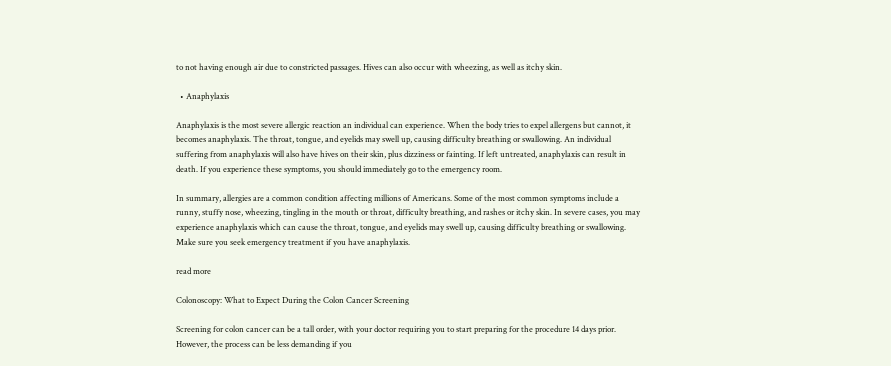to not having enough air due to constricted passages. Hives can also occur with wheezing, as well as itchy skin.

  • Anaphylaxis

Anaphylaxis is the most severe allergic reaction an individual can experience. When the body tries to expel allergens but cannot, it becomes anaphylaxis. The throat, tongue, and eyelids may swell up, causing difficulty breathing or swallowing. An individual suffering from anaphylaxis will also have hives on their skin, plus dizziness or fainting. If left untreated, anaphylaxis can result in death. If you experience these symptoms, you should immediately go to the emergency room.

In summary, allergies are a common condition affecting millions of Americans. Some of the most common symptoms include a runny, stuffy nose, wheezing, tingling in the mouth or throat, difficulty breathing, and rashes or itchy skin. In severe cases, you may experience anaphylaxis which can cause the throat, tongue, and eyelids may swell up, causing difficulty breathing or swallowing. Make sure you seek emergency treatment if you have anaphylaxis.

read more

Colonoscopy: What to Expect During the Colon Cancer Screening

Screening for colon cancer can be a tall order, with your doctor requiring you to start preparing for the procedure 14 days prior. However, the process can be less demanding if you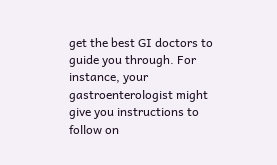get the best GI doctors to guide you through. For instance, your gastroenterologist might give you instructions to follow on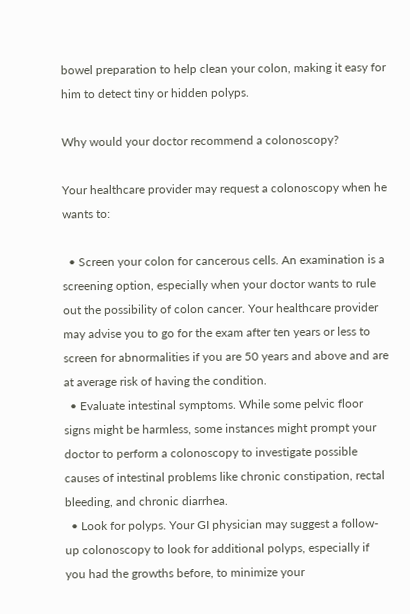bowel preparation to help clean your colon, making it easy for him to detect tiny or hidden polyps.

Why would your doctor recommend a colonoscopy?

Your healthcare provider may request a colonoscopy when he wants to:

  • Screen your colon for cancerous cells. An examination is a screening option, especially when your doctor wants to rule out the possibility of colon cancer. Your healthcare provider may advise you to go for the exam after ten years or less to screen for abnormalities if you are 50 years and above and are at average risk of having the condition.
  • Evaluate intestinal symptoms. While some pelvic floor signs might be harmless, some instances might prompt your doctor to perform a colonoscopy to investigate possible causes of intestinal problems like chronic constipation, rectal bleeding, and chronic diarrhea.
  • Look for polyps. Your GI physician may suggest a follow-up colonoscopy to look for additional polyps, especially if you had the growths before, to minimize your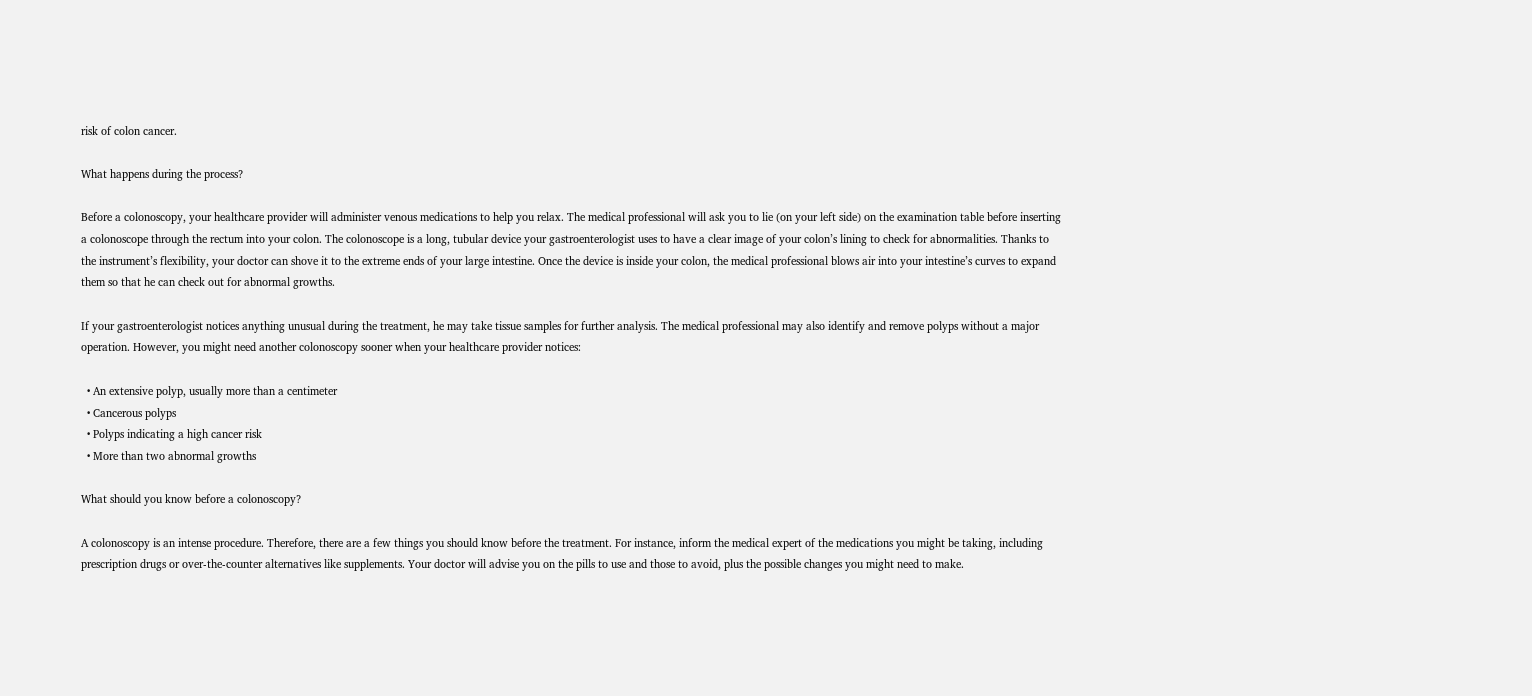risk of colon cancer.

What happens during the process?

Before a colonoscopy, your healthcare provider will administer venous medications to help you relax. The medical professional will ask you to lie (on your left side) on the examination table before inserting a colonoscope through the rectum into your colon. The colonoscope is a long, tubular device your gastroenterologist uses to have a clear image of your colon’s lining to check for abnormalities. Thanks to the instrument’s flexibility, your doctor can shove it to the extreme ends of your large intestine. Once the device is inside your colon, the medical professional blows air into your intestine’s curves to expand them so that he can check out for abnormal growths.

If your gastroenterologist notices anything unusual during the treatment, he may take tissue samples for further analysis. The medical professional may also identify and remove polyps without a major operation. However, you might need another colonoscopy sooner when your healthcare provider notices:

  • An extensive polyp, usually more than a centimeter
  • Cancerous polyps
  • Polyps indicating a high cancer risk
  • More than two abnormal growths

What should you know before a colonoscopy?

A colonoscopy is an intense procedure. Therefore, there are a few things you should know before the treatment. For instance, inform the medical expert of the medications you might be taking, including prescription drugs or over-the-counter alternatives like supplements. Your doctor will advise you on the pills to use and those to avoid, plus the possible changes you might need to make.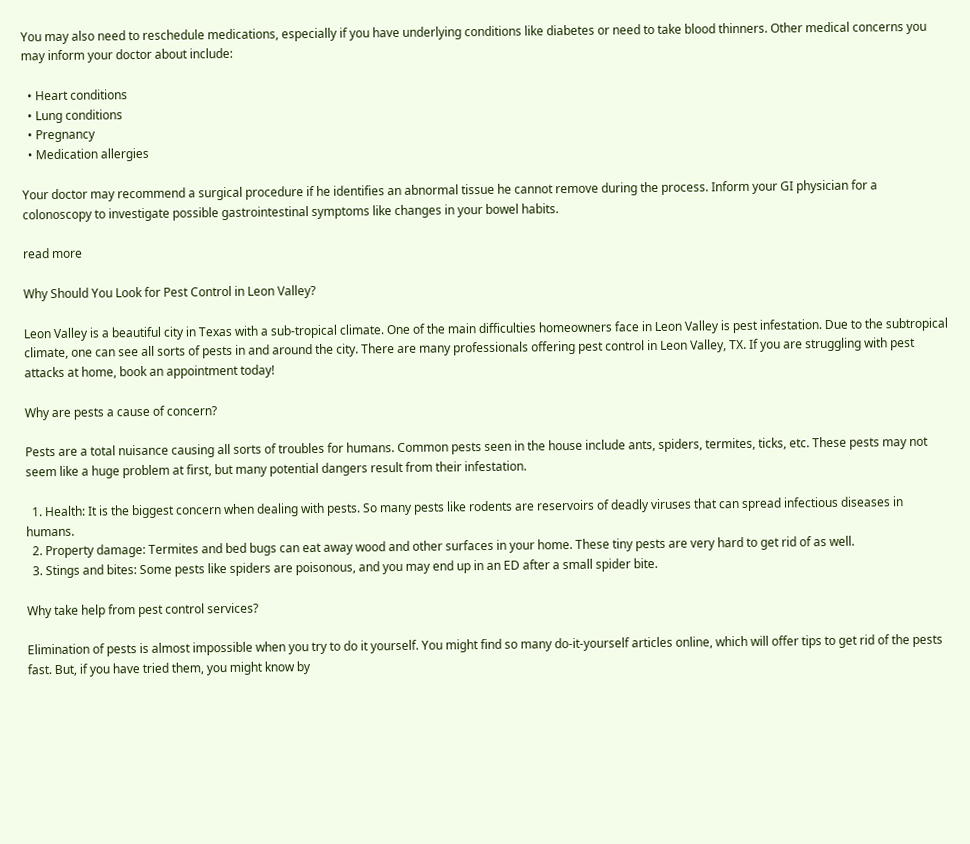You may also need to reschedule medications, especially if you have underlying conditions like diabetes or need to take blood thinners. Other medical concerns you may inform your doctor about include:

  • Heart conditions
  • Lung conditions
  • Pregnancy
  • Medication allergies

Your doctor may recommend a surgical procedure if he identifies an abnormal tissue he cannot remove during the process. Inform your GI physician for a colonoscopy to investigate possible gastrointestinal symptoms like changes in your bowel habits.

read more

Why Should You Look for Pest Control in Leon Valley?

Leon Valley is a beautiful city in Texas with a sub-tropical climate. One of the main difficulties homeowners face in Leon Valley is pest infestation. Due to the subtropical climate, one can see all sorts of pests in and around the city. There are many professionals offering pest control in Leon Valley, TX. If you are struggling with pest attacks at home, book an appointment today!

Why are pests a cause of concern?

Pests are a total nuisance causing all sorts of troubles for humans. Common pests seen in the house include ants, spiders, termites, ticks, etc. These pests may not seem like a huge problem at first, but many potential dangers result from their infestation.

  1. Health: It is the biggest concern when dealing with pests. So many pests like rodents are reservoirs of deadly viruses that can spread infectious diseases in humans.
  2. Property damage: Termites and bed bugs can eat away wood and other surfaces in your home. These tiny pests are very hard to get rid of as well.
  3. Stings and bites: Some pests like spiders are poisonous, and you may end up in an ED after a small spider bite.

Why take help from pest control services?

Elimination of pests is almost impossible when you try to do it yourself. You might find so many do-it-yourself articles online, which will offer tips to get rid of the pests fast. But, if you have tried them, you might know by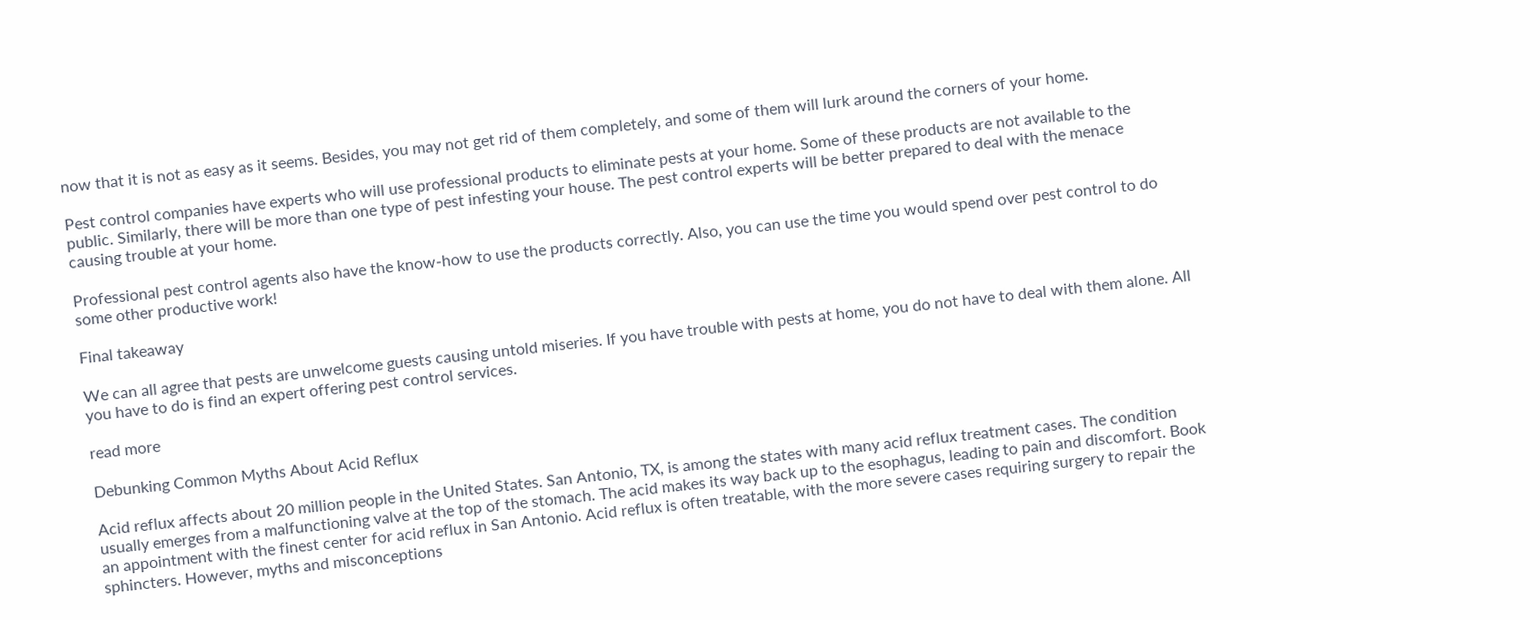now that it is not as easy as it seems. Besides, you may not get rid of them completely, and some of them will lurk around the corners of your home.

Pest control companies have experts who will use professional products to eliminate pests at your home. Some of these products are not available to the public. Similarly, there will be more than one type of pest infesting your house. The pest control experts will be better prepared to deal with the menace causing trouble at your home.

Professional pest control agents also have the know-how to use the products correctly. Also, you can use the time you would spend over pest control to do some other productive work!

Final takeaway

We can all agree that pests are unwelcome guests causing untold miseries. If you have trouble with pests at home, you do not have to deal with them alone. All you have to do is find an expert offering pest control services.

read more

Debunking Common Myths About Acid Reflux

Acid reflux affects about 20 million people in the United States. San Antonio, TX, is among the states with many acid reflux treatment cases. The condition usually emerges from a malfunctioning valve at the top of the stomach. The acid makes its way back up to the esophagus, leading to pain and discomfort. Book an appointment with the finest center for acid reflux in San Antonio. Acid reflux is often treatable, with the more severe cases requiring surgery to repair the sphincters. However, myths and misconceptions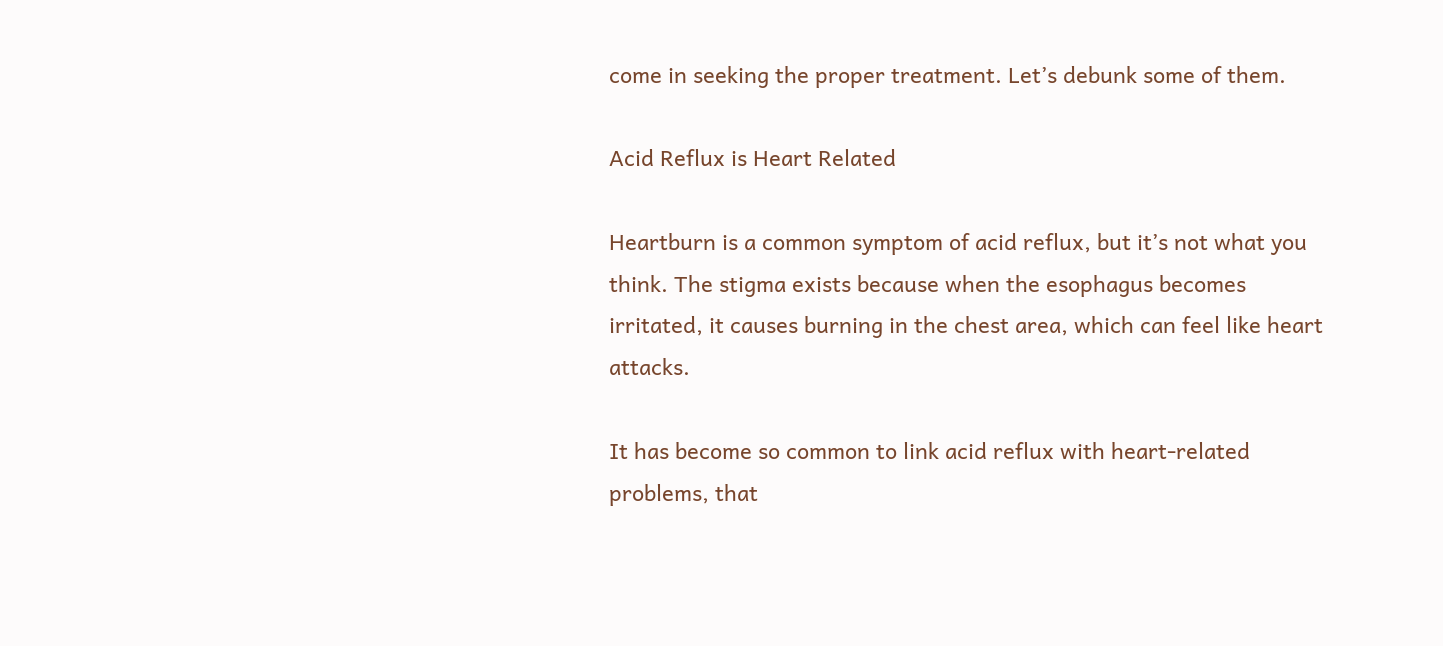come in seeking the proper treatment. Let’s debunk some of them.

Acid Reflux is Heart Related

Heartburn is a common symptom of acid reflux, but it’s not what you think. The stigma exists because when the esophagus becomes irritated, it causes burning in the chest area, which can feel like heart attacks.

It has become so common to link acid reflux with heart-related problems, that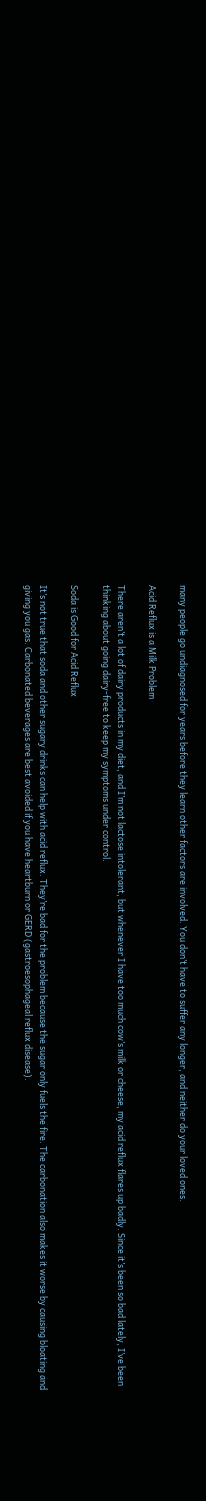many people go undiagnosed for years before they learn other factors are involved. You don’t have to suffer any longer, and neither do your loved ones.

Acid Reflux is a Milk Problem

There aren’t a lot of dairy products in my diet, and I’m not lactose intolerant, but whenever I have too much cow’s milk or cheese, my acid reflux flares up badly. Since it’s been so bad lately, I’ve been thinking about going dairy-free to keep my symptoms under control.

Soda is Good for Acid Reflux

It’s not true that soda and other sugary drinks can help with acid reflux. They’re bad for the problem because the sugar only fuels the fire. The carbonation also makes it worse by causing bloating and giving you gas. Carbonated beverages are best avoided if you have heartburn or GERD (gastroesophageal reflux disease).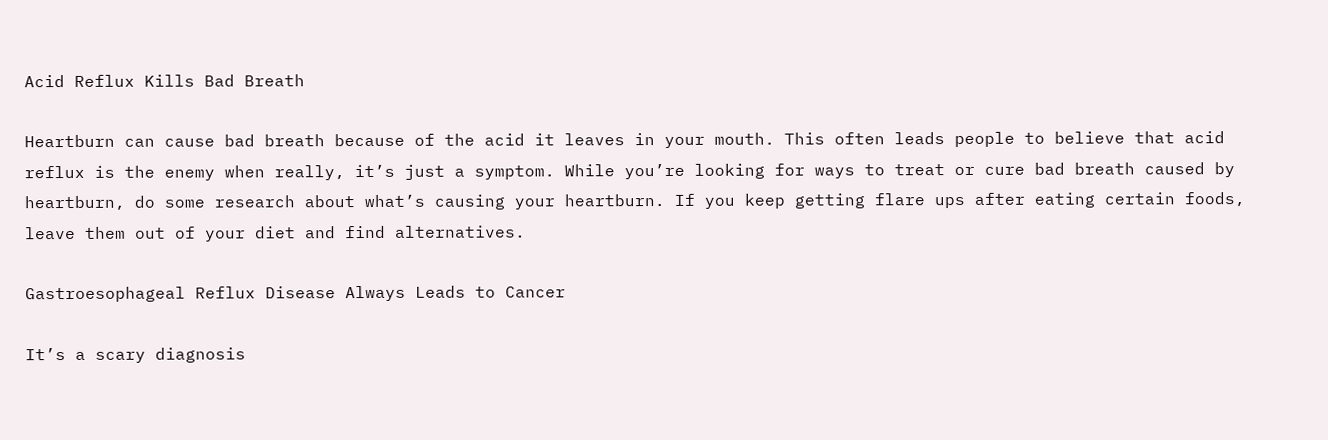Acid Reflux Kills Bad Breath

Heartburn can cause bad breath because of the acid it leaves in your mouth. This often leads people to believe that acid reflux is the enemy when really, it’s just a symptom. While you’re looking for ways to treat or cure bad breath caused by heartburn, do some research about what’s causing your heartburn. If you keep getting flare ups after eating certain foods, leave them out of your diet and find alternatives.

Gastroesophageal Reflux Disease Always Leads to Cancer

It’s a scary diagnosis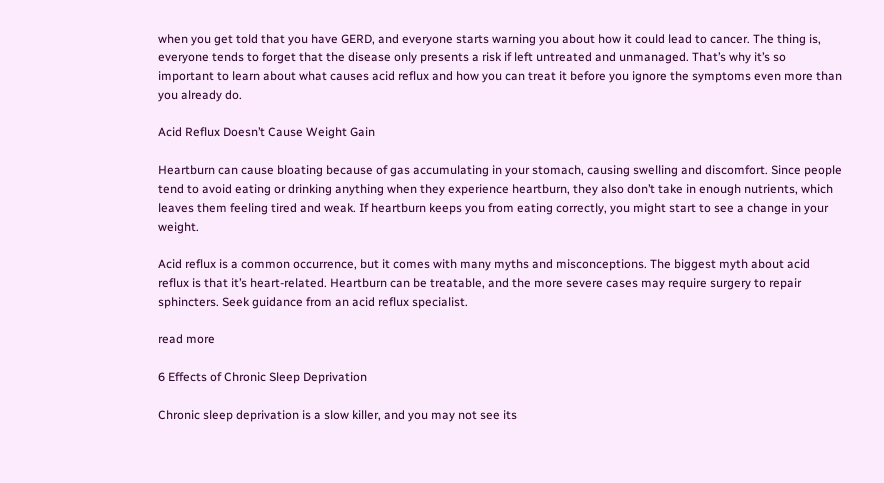when you get told that you have GERD, and everyone starts warning you about how it could lead to cancer. The thing is, everyone tends to forget that the disease only presents a risk if left untreated and unmanaged. That’s why it’s so important to learn about what causes acid reflux and how you can treat it before you ignore the symptoms even more than you already do.

Acid Reflux Doesn’t Cause Weight Gain

Heartburn can cause bloating because of gas accumulating in your stomach, causing swelling and discomfort. Since people tend to avoid eating or drinking anything when they experience heartburn, they also don’t take in enough nutrients, which leaves them feeling tired and weak. If heartburn keeps you from eating correctly, you might start to see a change in your weight.

Acid reflux is a common occurrence, but it comes with many myths and misconceptions. The biggest myth about acid reflux is that it’s heart-related. Heartburn can be treatable, and the more severe cases may require surgery to repair sphincters. Seek guidance from an acid reflux specialist.

read more

6 Effects of Chronic Sleep Deprivation

Chronic sleep deprivation is a slow killer, and you may not see its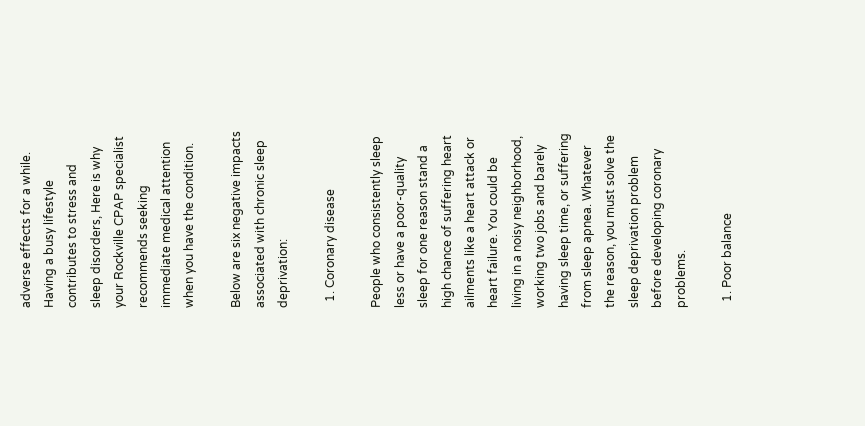adverse effects for a while. Having a busy lifestyle contributes to stress and sleep disorders, Here is why your Rockville CPAP specialist recommends seeking immediate medical attention when you have the condition.

Below are six negative impacts associated with chronic sleep deprivation:

  1. Coronary disease

People who consistently sleep less or have a poor-quality sleep for one reason stand a high chance of suffering heart ailments like a heart attack or heart failure. You could be living in a noisy neighborhood, working two jobs and barely having sleep time, or suffering from sleep apnea. Whatever the reason, you must solve the sleep deprivation problem before developing coronary problems.

  1. Poor balance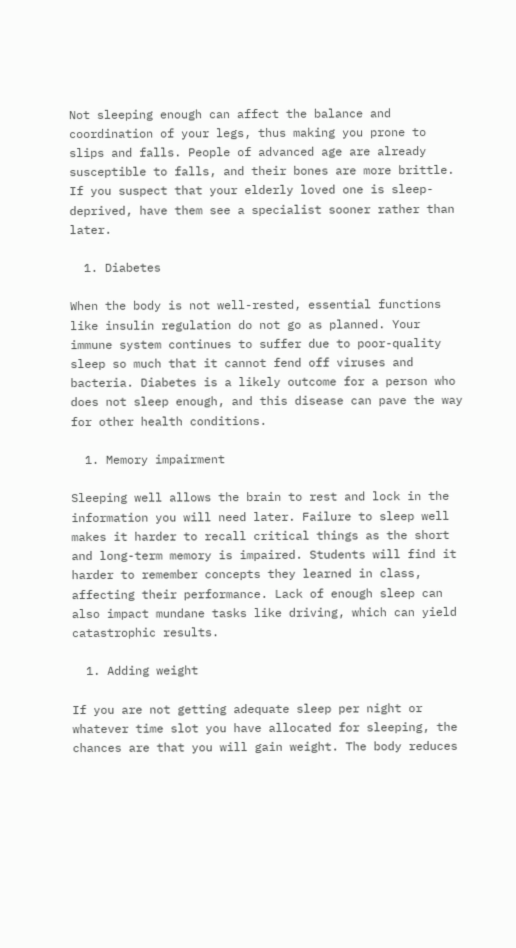Not sleeping enough can affect the balance and coordination of your legs, thus making you prone to slips and falls. People of advanced age are already susceptible to falls, and their bones are more brittle. If you suspect that your elderly loved one is sleep-deprived, have them see a specialist sooner rather than later.

  1. Diabetes

When the body is not well-rested, essential functions like insulin regulation do not go as planned. Your immune system continues to suffer due to poor-quality sleep so much that it cannot fend off viruses and bacteria. Diabetes is a likely outcome for a person who does not sleep enough, and this disease can pave the way for other health conditions.

  1. Memory impairment

Sleeping well allows the brain to rest and lock in the information you will need later. Failure to sleep well makes it harder to recall critical things as the short and long-term memory is impaired. Students will find it harder to remember concepts they learned in class, affecting their performance. Lack of enough sleep can also impact mundane tasks like driving, which can yield catastrophic results.

  1. Adding weight

If you are not getting adequate sleep per night or whatever time slot you have allocated for sleeping, the chances are that you will gain weight. The body reduces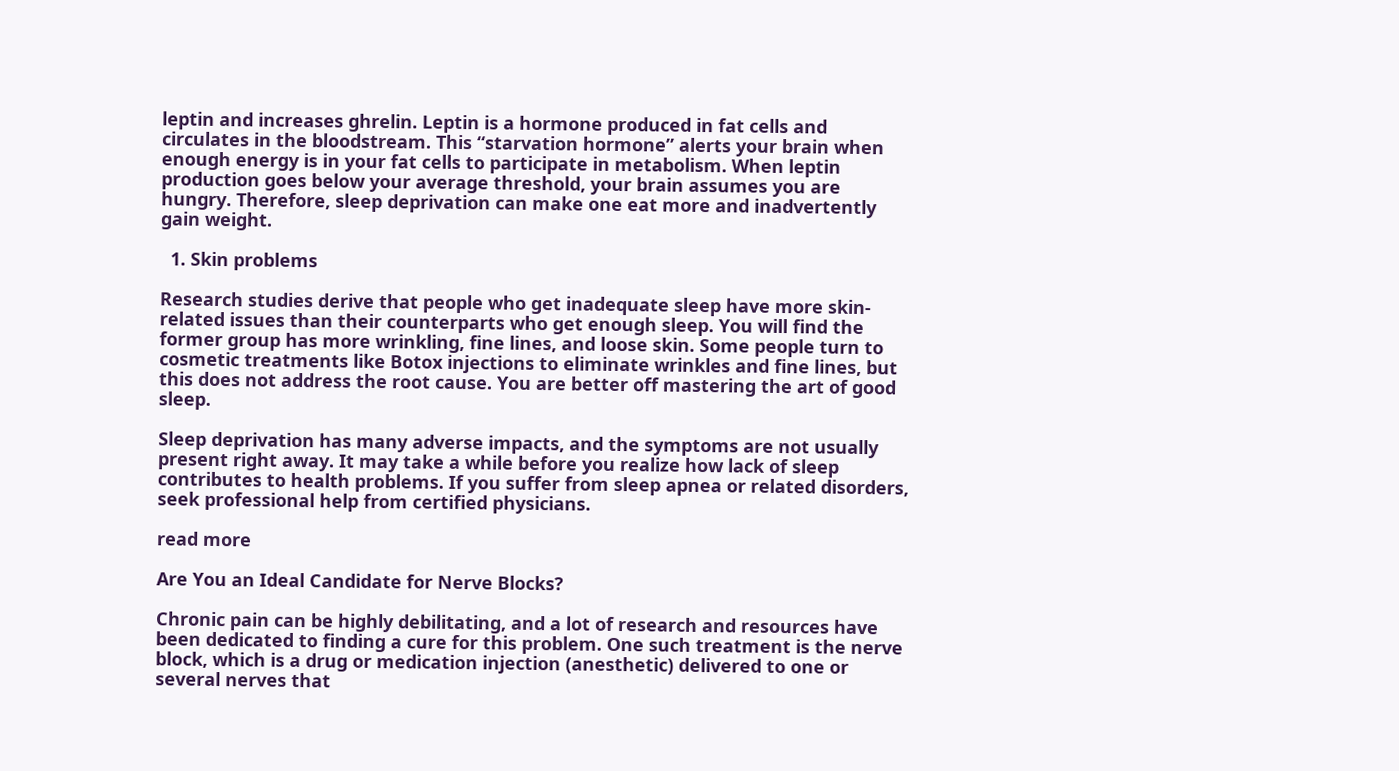leptin and increases ghrelin. Leptin is a hormone produced in fat cells and circulates in the bloodstream. This “starvation hormone” alerts your brain when enough energy is in your fat cells to participate in metabolism. When leptin production goes below your average threshold, your brain assumes you are hungry. Therefore, sleep deprivation can make one eat more and inadvertently gain weight.

  1. Skin problems

Research studies derive that people who get inadequate sleep have more skin-related issues than their counterparts who get enough sleep. You will find the former group has more wrinkling, fine lines, and loose skin. Some people turn to cosmetic treatments like Botox injections to eliminate wrinkles and fine lines, but this does not address the root cause. You are better off mastering the art of good sleep.

Sleep deprivation has many adverse impacts, and the symptoms are not usually present right away. It may take a while before you realize how lack of sleep contributes to health problems. If you suffer from sleep apnea or related disorders, seek professional help from certified physicians.

read more

Are You an Ideal Candidate for Nerve Blocks?

Chronic pain can be highly debilitating, and a lot of research and resources have been dedicated to finding a cure for this problem. One such treatment is the nerve block, which is a drug or medication injection (anesthetic) delivered to one or several nerves that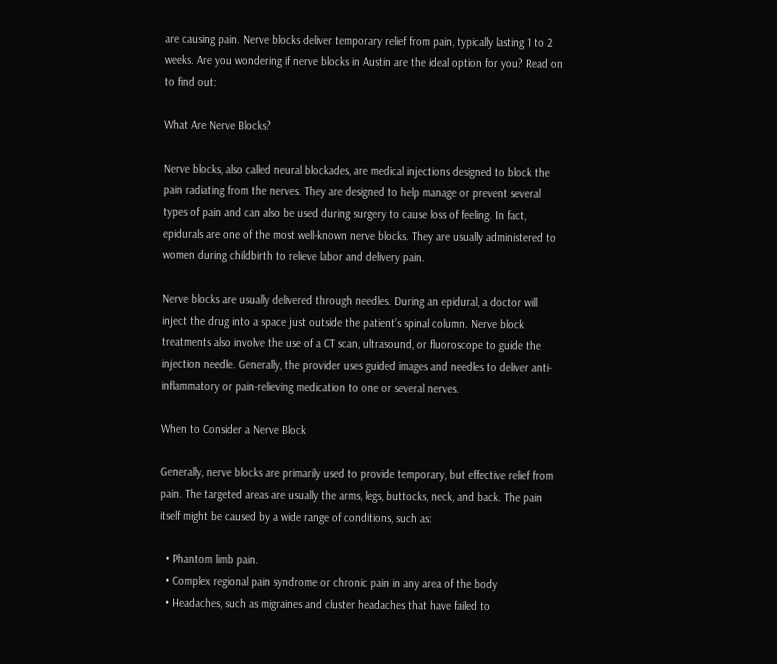are causing pain. Nerve blocks deliver temporary relief from pain, typically lasting 1 to 2 weeks. Are you wondering if nerve blocks in Austin are the ideal option for you? Read on to find out:

What Are Nerve Blocks?

Nerve blocks, also called neural blockades, are medical injections designed to block the pain radiating from the nerves. They are designed to help manage or prevent several types of pain and can also be used during surgery to cause loss of feeling. In fact, epidurals are one of the most well-known nerve blocks. They are usually administered to women during childbirth to relieve labor and delivery pain.

Nerve blocks are usually delivered through needles. During an epidural, a doctor will inject the drug into a space just outside the patient’s spinal column. Nerve block treatments also involve the use of a CT scan, ultrasound, or fluoroscope to guide the injection needle. Generally, the provider uses guided images and needles to deliver anti-inflammatory or pain-relieving medication to one or several nerves.

When to Consider a Nerve Block

Generally, nerve blocks are primarily used to provide temporary, but effective relief from pain. The targeted areas are usually the arms, legs, buttocks, neck, and back. The pain itself might be caused by a wide range of conditions, such as:

  • Phantom limb pain.
  • Complex regional pain syndrome or chronic pain in any area of the body
  • Headaches, such as migraines and cluster headaches that have failed to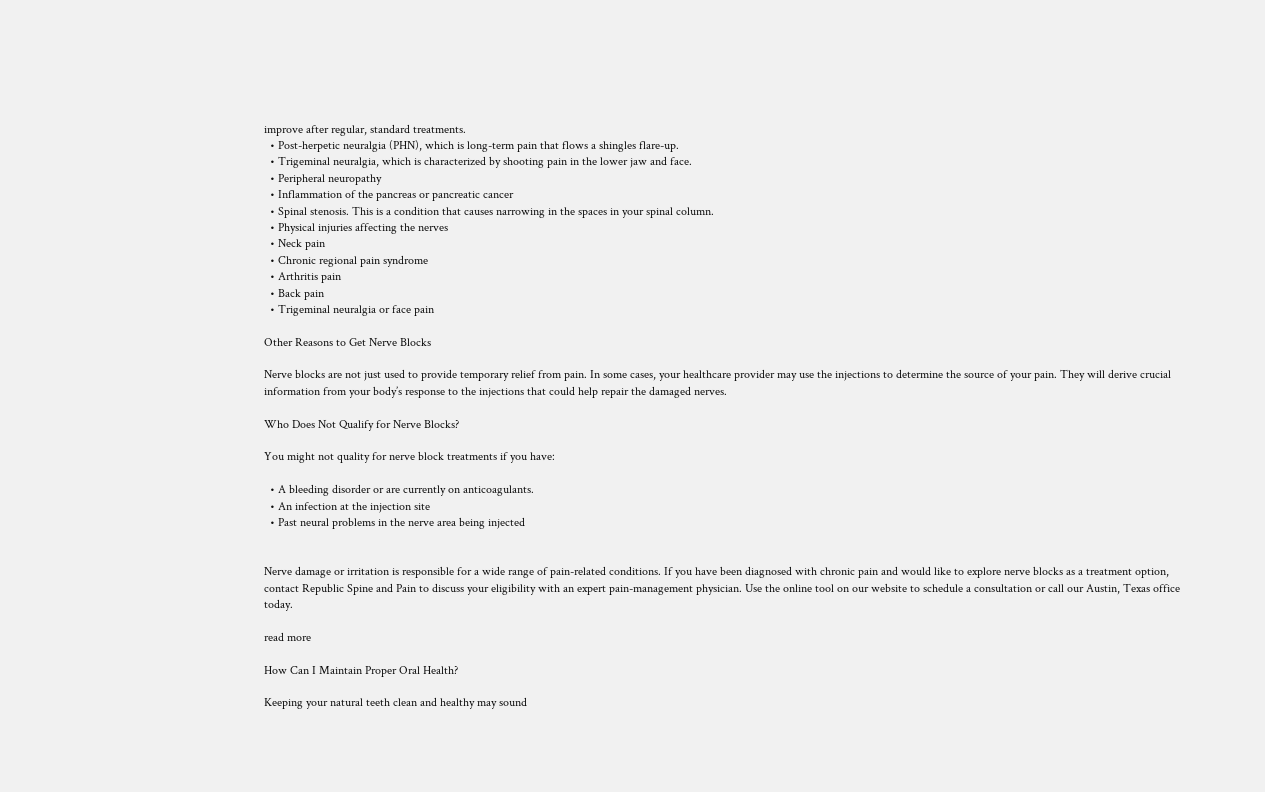improve after regular, standard treatments.
  • Post-herpetic neuralgia (PHN), which is long-term pain that flows a shingles flare-up.
  • Trigeminal neuralgia, which is characterized by shooting pain in the lower jaw and face.
  • Peripheral neuropathy
  • Inflammation of the pancreas or pancreatic cancer
  • Spinal stenosis. This is a condition that causes narrowing in the spaces in your spinal column.
  • Physical injuries affecting the nerves
  • Neck pain
  • Chronic regional pain syndrome
  • Arthritis pain
  • Back pain
  • Trigeminal neuralgia or face pain

Other Reasons to Get Nerve Blocks

Nerve blocks are not just used to provide temporary relief from pain. In some cases, your healthcare provider may use the injections to determine the source of your pain. They will derive crucial information from your body’s response to the injections that could help repair the damaged nerves.

Who Does Not Qualify for Nerve Blocks?

You might not quality for nerve block treatments if you have:

  • A bleeding disorder or are currently on anticoagulants.
  • An infection at the injection site
  • Past neural problems in the nerve area being injected


Nerve damage or irritation is responsible for a wide range of pain-related conditions. If you have been diagnosed with chronic pain and would like to explore nerve blocks as a treatment option, contact Republic Spine and Pain to discuss your eligibility with an expert pain-management physician. Use the online tool on our website to schedule a consultation or call our Austin, Texas office today.

read more

How Can I Maintain Proper Oral Health?

Keeping your natural teeth clean and healthy may sound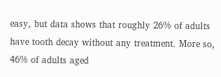easy, but data shows that roughly 26% of adults have tooth decay without any treatment. More so, 46% of adults aged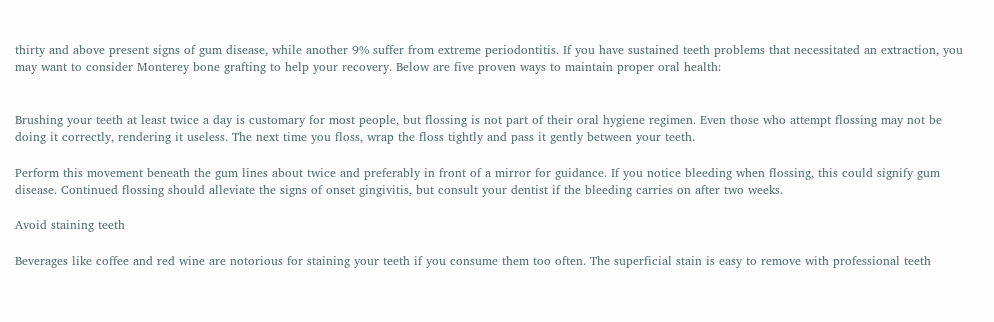thirty and above present signs of gum disease, while another 9% suffer from extreme periodontitis. If you have sustained teeth problems that necessitated an extraction, you may want to consider Monterey bone grafting to help your recovery. Below are five proven ways to maintain proper oral health:


Brushing your teeth at least twice a day is customary for most people, but flossing is not part of their oral hygiene regimen. Even those who attempt flossing may not be doing it correctly, rendering it useless. The next time you floss, wrap the floss tightly and pass it gently between your teeth.

Perform this movement beneath the gum lines about twice and preferably in front of a mirror for guidance. If you notice bleeding when flossing, this could signify gum disease. Continued flossing should alleviate the signs of onset gingivitis, but consult your dentist if the bleeding carries on after two weeks.

Avoid staining teeth

Beverages like coffee and red wine are notorious for staining your teeth if you consume them too often. The superficial stain is easy to remove with professional teeth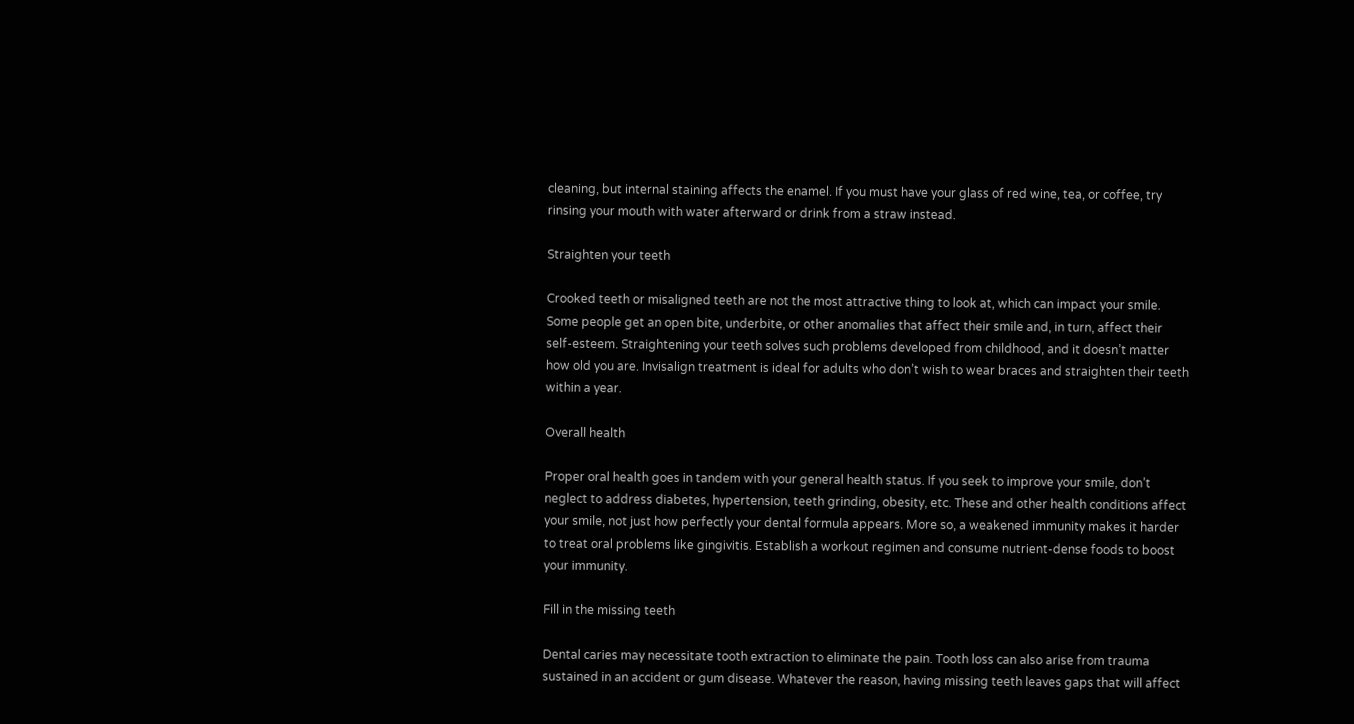cleaning, but internal staining affects the enamel. If you must have your glass of red wine, tea, or coffee, try rinsing your mouth with water afterward or drink from a straw instead.

Straighten your teeth

Crooked teeth or misaligned teeth are not the most attractive thing to look at, which can impact your smile. Some people get an open bite, underbite, or other anomalies that affect their smile and, in turn, affect their self-esteem. Straightening your teeth solves such problems developed from childhood, and it doesn’t matter how old you are. Invisalign treatment is ideal for adults who don’t wish to wear braces and straighten their teeth within a year.

Overall health

Proper oral health goes in tandem with your general health status. If you seek to improve your smile, don’t neglect to address diabetes, hypertension, teeth grinding, obesity, etc. These and other health conditions affect your smile, not just how perfectly your dental formula appears. More so, a weakened immunity makes it harder to treat oral problems like gingivitis. Establish a workout regimen and consume nutrient-dense foods to boost your immunity.

Fill in the missing teeth

Dental caries may necessitate tooth extraction to eliminate the pain. Tooth loss can also arise from trauma sustained in an accident or gum disease. Whatever the reason, having missing teeth leaves gaps that will affect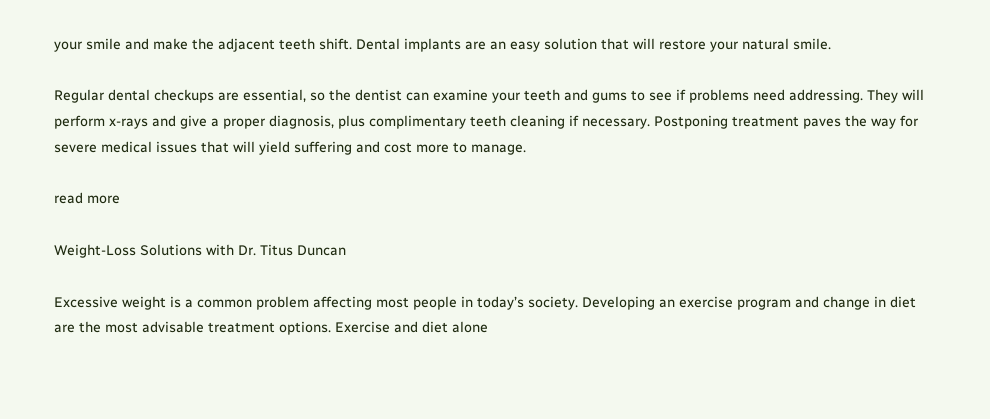your smile and make the adjacent teeth shift. Dental implants are an easy solution that will restore your natural smile.

Regular dental checkups are essential, so the dentist can examine your teeth and gums to see if problems need addressing. They will perform x-rays and give a proper diagnosis, plus complimentary teeth cleaning if necessary. Postponing treatment paves the way for severe medical issues that will yield suffering and cost more to manage.

read more

Weight-Loss Solutions with Dr. Titus Duncan

Excessive weight is a common problem affecting most people in today’s society. Developing an exercise program and change in diet are the most advisable treatment options. Exercise and diet alone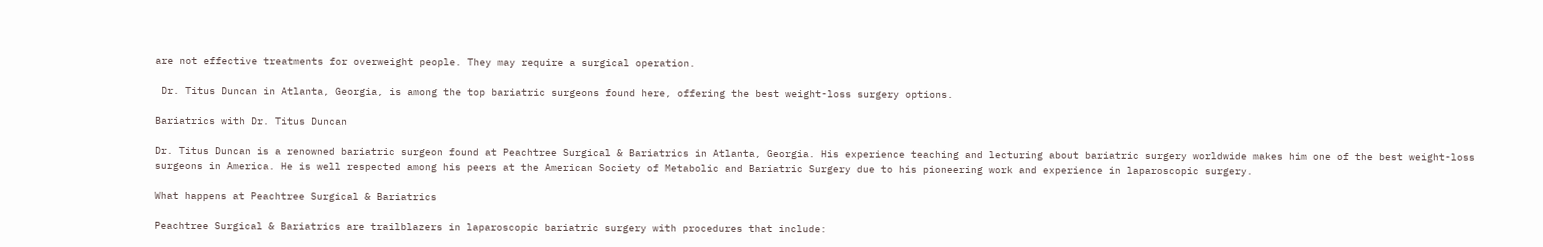are not effective treatments for overweight people. They may require a surgical operation.

 Dr. Titus Duncan in Atlanta, Georgia, is among the top bariatric surgeons found here, offering the best weight-loss surgery options.

Bariatrics with Dr. Titus Duncan

Dr. Titus Duncan is a renowned bariatric surgeon found at Peachtree Surgical & Bariatrics in Atlanta, Georgia. His experience teaching and lecturing about bariatric surgery worldwide makes him one of the best weight-loss surgeons in America. He is well respected among his peers at the American Society of Metabolic and Bariatric Surgery due to his pioneering work and experience in laparoscopic surgery.

What happens at Peachtree Surgical & Bariatrics

Peachtree Surgical & Bariatrics are trailblazers in laparoscopic bariatric surgery with procedures that include: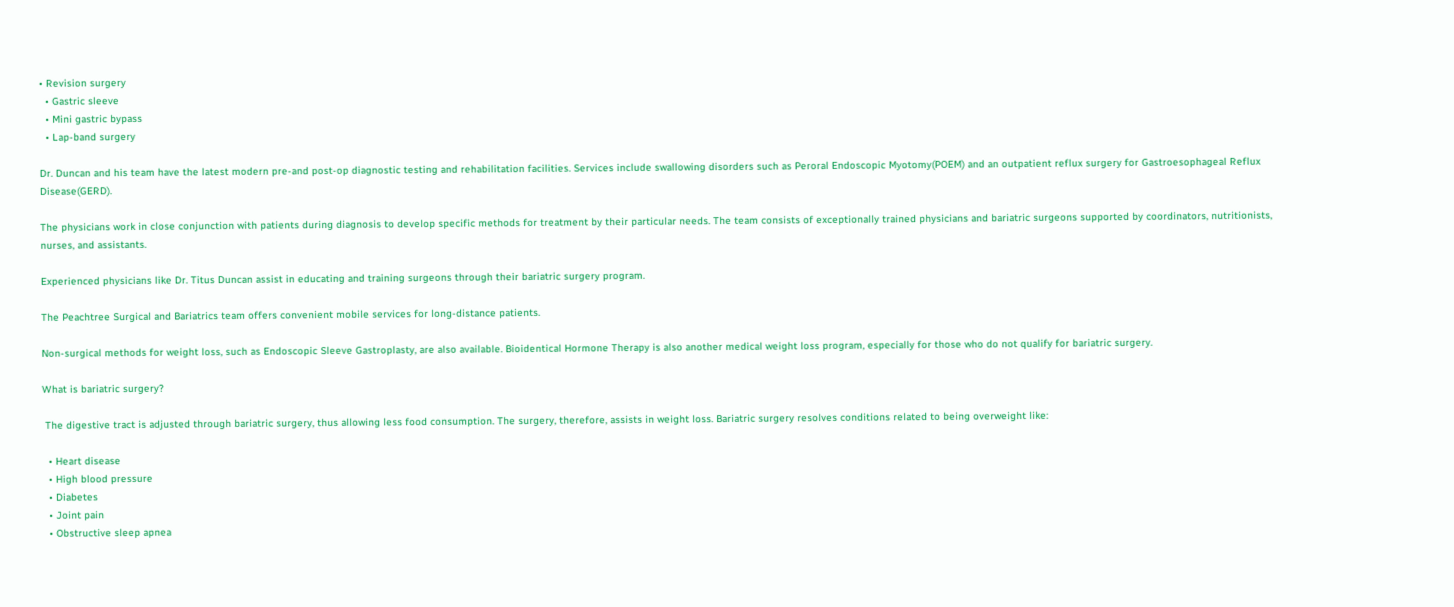• Revision surgery
  • Gastric sleeve
  • Mini gastric bypass
  • Lap-band surgery

Dr. Duncan and his team have the latest modern pre-and post-op diagnostic testing and rehabilitation facilities. Services include swallowing disorders such as Peroral Endoscopic Myotomy(POEM) and an outpatient reflux surgery for Gastroesophageal Reflux Disease(GERD).

The physicians work in close conjunction with patients during diagnosis to develop specific methods for treatment by their particular needs. The team consists of exceptionally trained physicians and bariatric surgeons supported by coordinators, nutritionists, nurses, and assistants.

Experienced physicians like Dr. Titus Duncan assist in educating and training surgeons through their bariatric surgery program.

The Peachtree Surgical and Bariatrics team offers convenient mobile services for long-distance patients.

Non-surgical methods for weight loss, such as Endoscopic Sleeve Gastroplasty, are also available. Bioidentical Hormone Therapy is also another medical weight loss program, especially for those who do not qualify for bariatric surgery.

What is bariatric surgery?

 The digestive tract is adjusted through bariatric surgery, thus allowing less food consumption. The surgery, therefore, assists in weight loss. Bariatric surgery resolves conditions related to being overweight like:

  • Heart disease
  • High blood pressure
  • Diabetes
  • Joint pain
  • Obstructive sleep apnea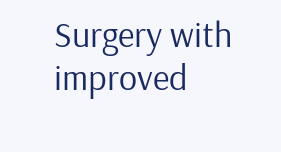Surgery with improved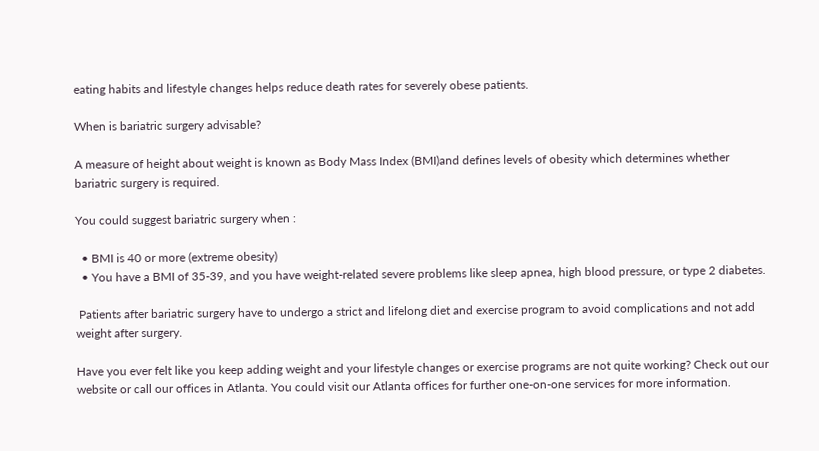eating habits and lifestyle changes helps reduce death rates for severely obese patients.

When is bariatric surgery advisable?

A measure of height about weight is known as Body Mass Index (BMI)and defines levels of obesity which determines whether bariatric surgery is required.

You could suggest bariatric surgery when :

  • BMI is 40 or more (extreme obesity)
  • You have a BMI of 35-39, and you have weight-related severe problems like sleep apnea, high blood pressure, or type 2 diabetes.

 Patients after bariatric surgery have to undergo a strict and lifelong diet and exercise program to avoid complications and not add weight after surgery.

Have you ever felt like you keep adding weight and your lifestyle changes or exercise programs are not quite working? Check out our website or call our offices in Atlanta. You could visit our Atlanta offices for further one-on-one services for more information.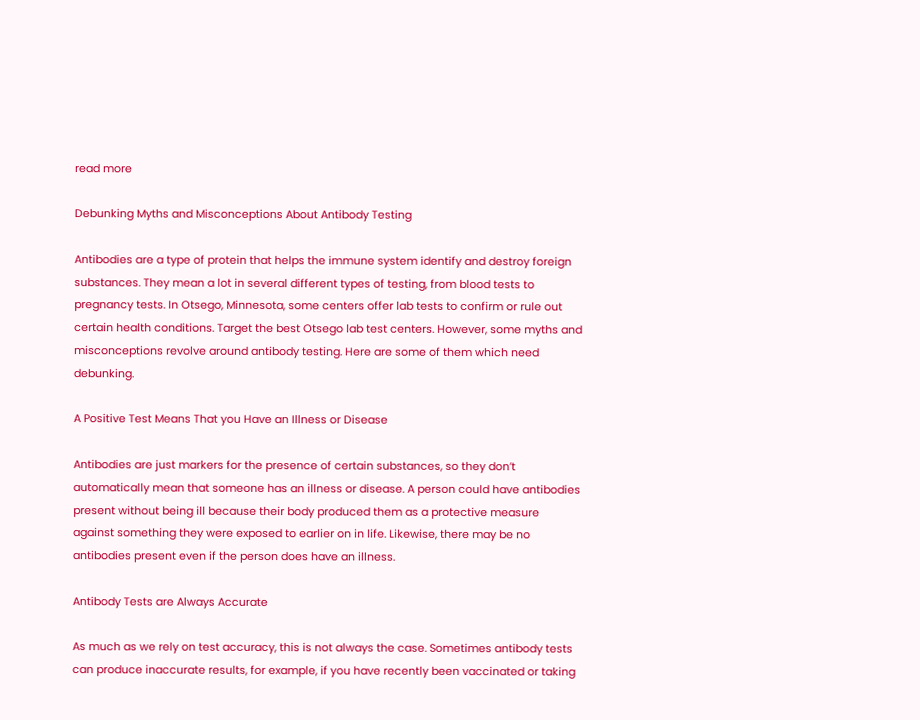read more

Debunking Myths and Misconceptions About Antibody Testing

Antibodies are a type of protein that helps the immune system identify and destroy foreign substances. They mean a lot in several different types of testing, from blood tests to pregnancy tests. In Otsego, Minnesota, some centers offer lab tests to confirm or rule out certain health conditions. Target the best Otsego lab test centers. However, some myths and misconceptions revolve around antibody testing. Here are some of them which need debunking.

A Positive Test Means That you Have an Illness or Disease

Antibodies are just markers for the presence of certain substances, so they don’t automatically mean that someone has an illness or disease. A person could have antibodies present without being ill because their body produced them as a protective measure against something they were exposed to earlier on in life. Likewise, there may be no antibodies present even if the person does have an illness.

Antibody Tests are Always Accurate

As much as we rely on test accuracy, this is not always the case. Sometimes antibody tests can produce inaccurate results, for example, if you have recently been vaccinated or taking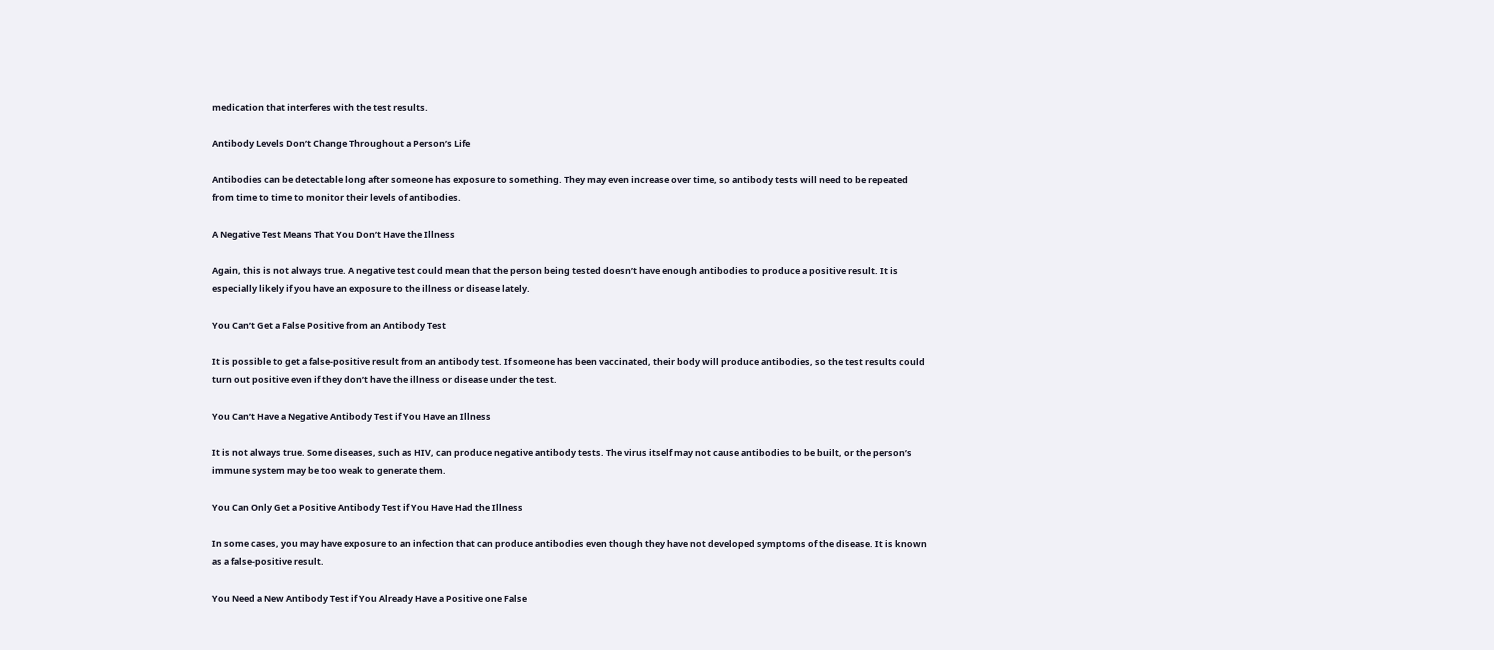medication that interferes with the test results.

Antibody Levels Don’t Change Throughout a Person’s Life

Antibodies can be detectable long after someone has exposure to something. They may even increase over time, so antibody tests will need to be repeated from time to time to monitor their levels of antibodies.

A Negative Test Means That You Don’t Have the Illness

Again, this is not always true. A negative test could mean that the person being tested doesn’t have enough antibodies to produce a positive result. It is especially likely if you have an exposure to the illness or disease lately.

You Can’t Get a False Positive from an Antibody Test

It is possible to get a false-positive result from an antibody test. If someone has been vaccinated, their body will produce antibodies, so the test results could turn out positive even if they don’t have the illness or disease under the test.

You Can’t Have a Negative Antibody Test if You Have an Illness

It is not always true. Some diseases, such as HIV, can produce negative antibody tests. The virus itself may not cause antibodies to be built, or the person’s immune system may be too weak to generate them.

You Can Only Get a Positive Antibody Test if You Have Had the Illness

In some cases, you may have exposure to an infection that can produce antibodies even though they have not developed symptoms of the disease. It is known as a false-positive result.

You Need a New Antibody Test if You Already Have a Positive one False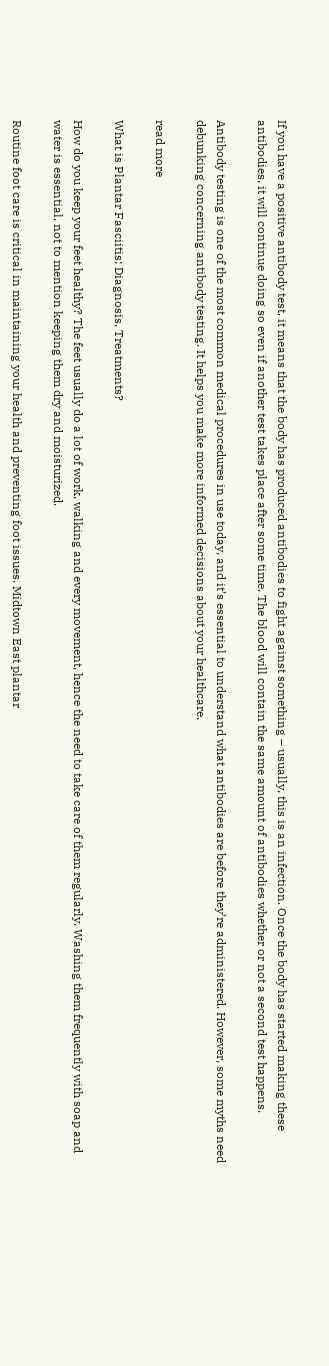If you have a positive antibody test, it means that the body has produced antibodies to fight against something – usually, this is an infection. Once the body has started making these antibodies, it will continue doing so even if another test takes place after some time. The blood will contain the same amount of antibodies whether or not a second test happens.

Antibody testing is one of the most common medical procedures in use today, and it’s essential to understand what antibodies are before they’re administered. However, some myths need debunking concerning antibody testing. It helps you make more informed decisions about your healthcare.

read more

What is Plantar Fasciitis; Diagnosis, Treatments?

How do you keep your feet healthy? The feet usually do a lot of work, walking and every movement, hence the need to take care of them regularly. Washing them frequently with soap and water is essential, not to mention keeping them dry and moisturized.

Routine foot care is critical in maintaining your health and preventing foot issues. Midtown East plantar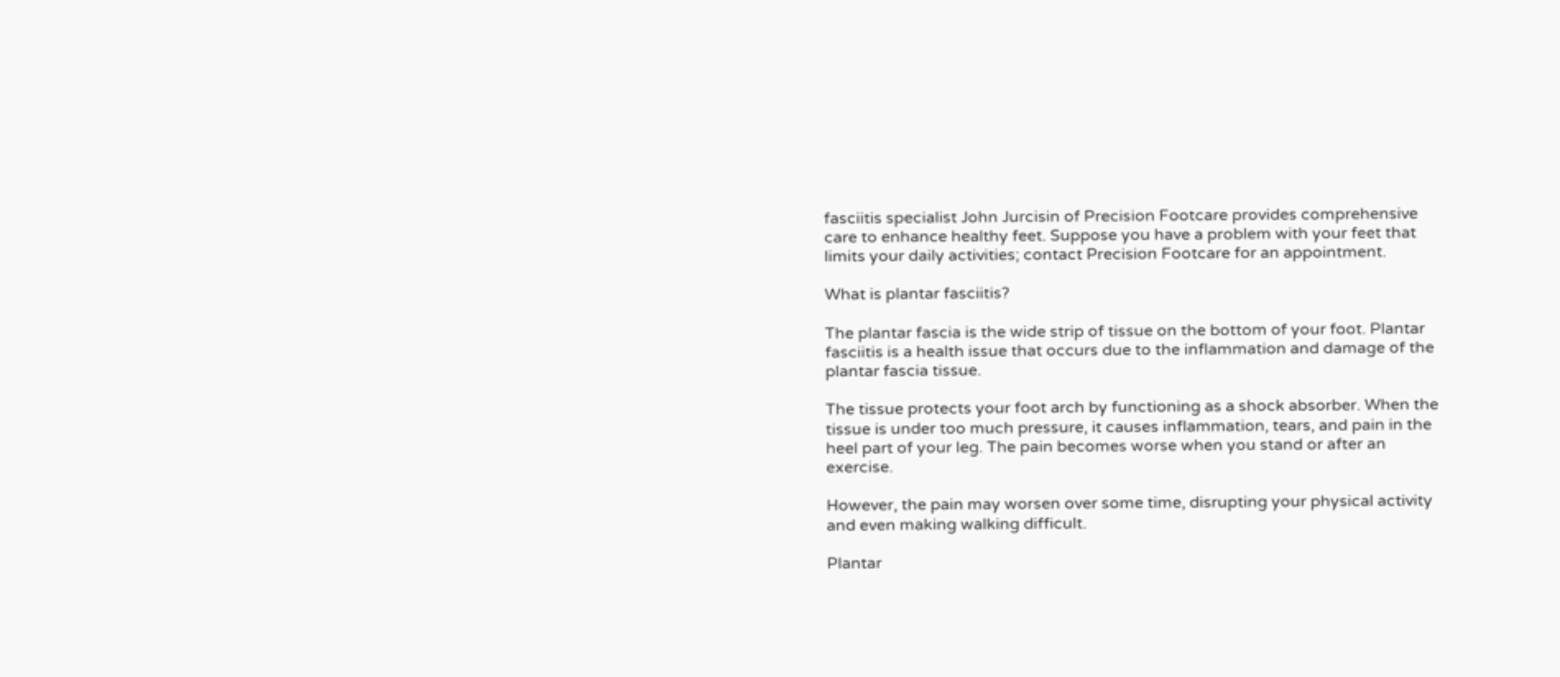fasciitis specialist John Jurcisin of Precision Footcare provides comprehensive care to enhance healthy feet. Suppose you have a problem with your feet that limits your daily activities; contact Precision Footcare for an appointment.

What is plantar fasciitis?

The plantar fascia is the wide strip of tissue on the bottom of your foot. Plantar fasciitis is a health issue that occurs due to the inflammation and damage of the plantar fascia tissue.

The tissue protects your foot arch by functioning as a shock absorber. When the tissue is under too much pressure, it causes inflammation, tears, and pain in the heel part of your leg. The pain becomes worse when you stand or after an exercise.

However, the pain may worsen over some time, disrupting your physical activity and even making walking difficult.

Plantar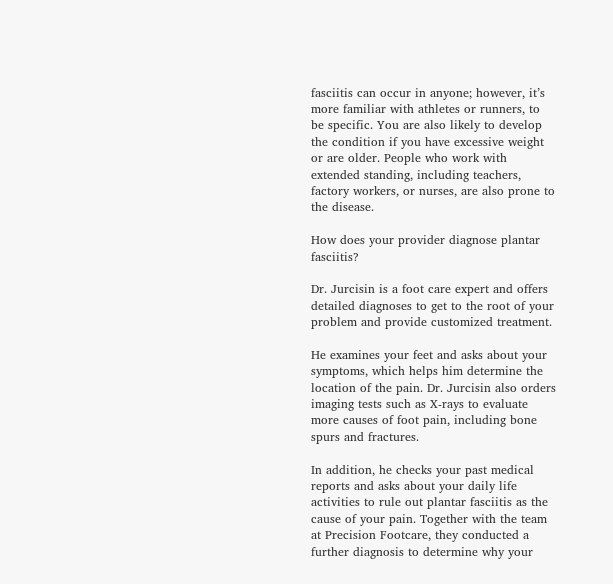fasciitis can occur in anyone; however, it’s more familiar with athletes or runners, to be specific. You are also likely to develop the condition if you have excessive weight or are older. People who work with extended standing, including teachers, factory workers, or nurses, are also prone to the disease.

How does your provider diagnose plantar fasciitis?

Dr. Jurcisin is a foot care expert and offers detailed diagnoses to get to the root of your problem and provide customized treatment.

He examines your feet and asks about your symptoms, which helps him determine the location of the pain. Dr. Jurcisin also orders imaging tests such as X-rays to evaluate more causes of foot pain, including bone spurs and fractures.

In addition, he checks your past medical reports and asks about your daily life activities to rule out plantar fasciitis as the cause of your pain. Together with the team at Precision Footcare, they conducted a further diagnosis to determine why your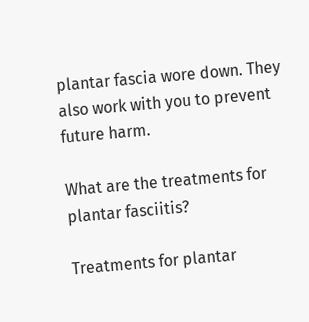plantar fascia wore down. They also work with you to prevent future harm.

What are the treatments for plantar fasciitis?

Treatments for plantar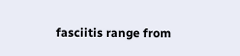fasciitis range from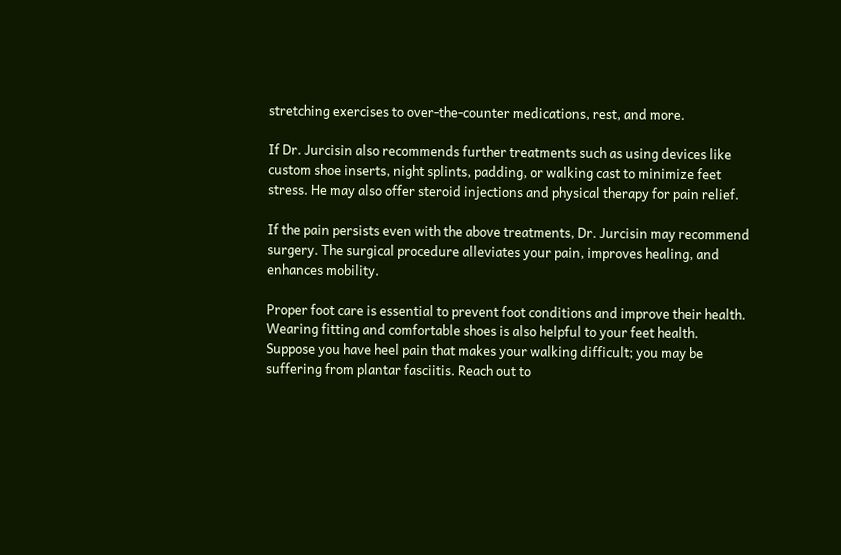stretching exercises to over-the-counter medications, rest, and more.

If Dr. Jurcisin also recommends further treatments such as using devices like custom shoe inserts, night splints, padding, or walking cast to minimize feet stress. He may also offer steroid injections and physical therapy for pain relief.

If the pain persists even with the above treatments, Dr. Jurcisin may recommend surgery. The surgical procedure alleviates your pain, improves healing, and enhances mobility.

Proper foot care is essential to prevent foot conditions and improve their health. Wearing fitting and comfortable shoes is also helpful to your feet health. Suppose you have heel pain that makes your walking difficult; you may be suffering from plantar fasciitis. Reach out to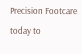Precision Footcare today to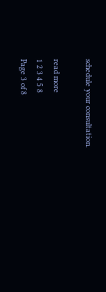schedule your consultation.

read more
1 2 3 4 5 8
Page 3 of 8